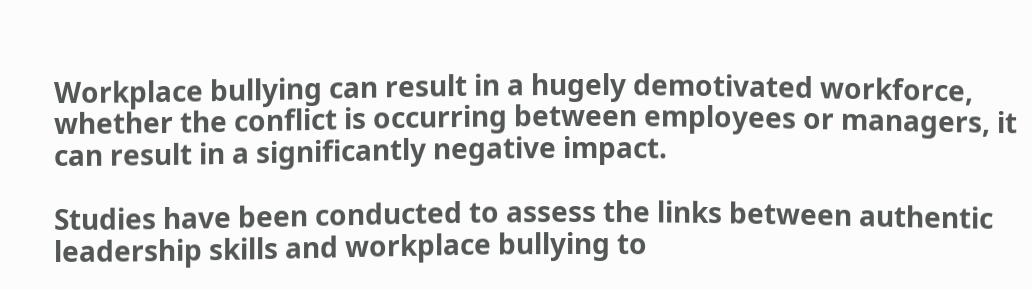Workplace bullying can result in a hugely demotivated workforce, whether the conflict is occurring between employees or managers, it can result in a significantly negative impact.

Studies have been conducted to assess the links between authentic leadership skills and workplace bullying to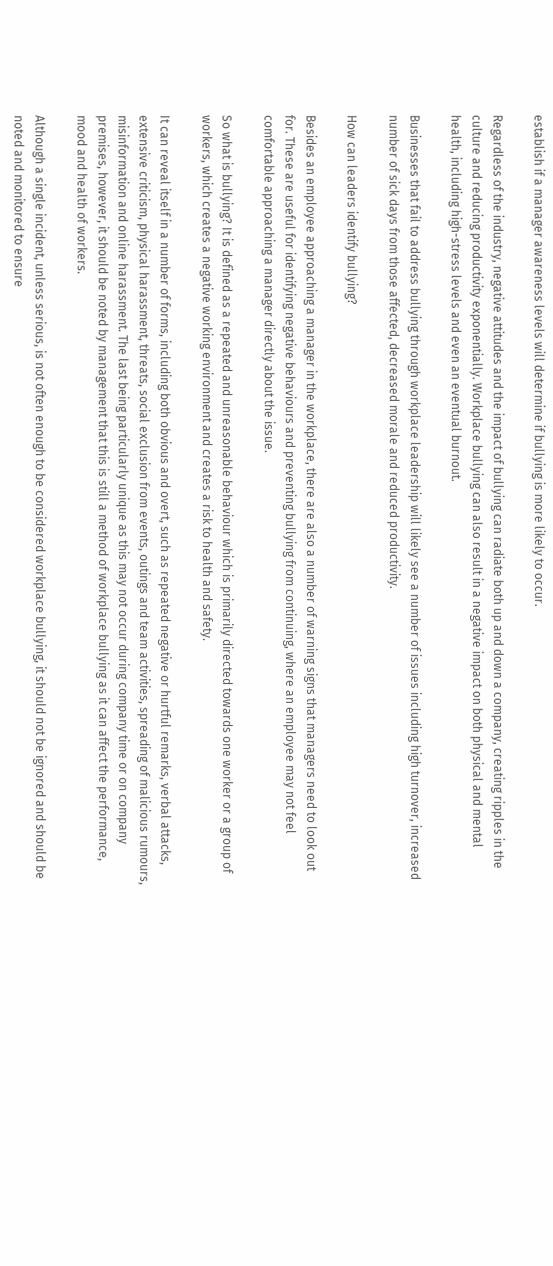establish if a manager awareness levels will determine if bullying is more likely to occur.

Regardless of the industry, negative attitudes and the impact of bullying can radiate both up and down a company, creating ripples in the culture and reducing productivity exponentially. Workplace bullying can also result in a negative impact on both physical and mental health, including high-stress levels and even an eventual burnout.

Businesses that fail to address bullying through workplace leadership will likely see a number of issues including high turnover, increased number of sick days from those affected, decreased morale and reduced productivity.

How can leaders identify bullying?

Besides an employee approaching a manager in the workplace, there are also a number of warning signs that managers need to look out for. These are useful for identifying negative behaviours and preventing bullying from continuing, where an employee may not feel comfortable approaching a manager directly about the issue.

So what is bullying? It is defined as a repeated and unreasonable behaviour which is primarily directed towards one worker or a group of workers, which creates a negative working environment and creates a risk to health and safety.

It can reveal itself in a number of forms, including both obvious and overt, such as repeated negative or hurtful remarks, verbal attacks, extensive criticism, physical harassment, threats, social exclusion from events, outings and team activities, spreading of malicious rumours, misinformation and online harassment. The last being particularly unique as this may not occur during company time or on company premises, however, it should be noted by management that this is still a method of workplace bullying as it can affect the performance, mood and health of workers.

Although a single incident, unless serious, is not often enough to be considered workplace bullying, it should not be ignored and should be noted and monitored to ensure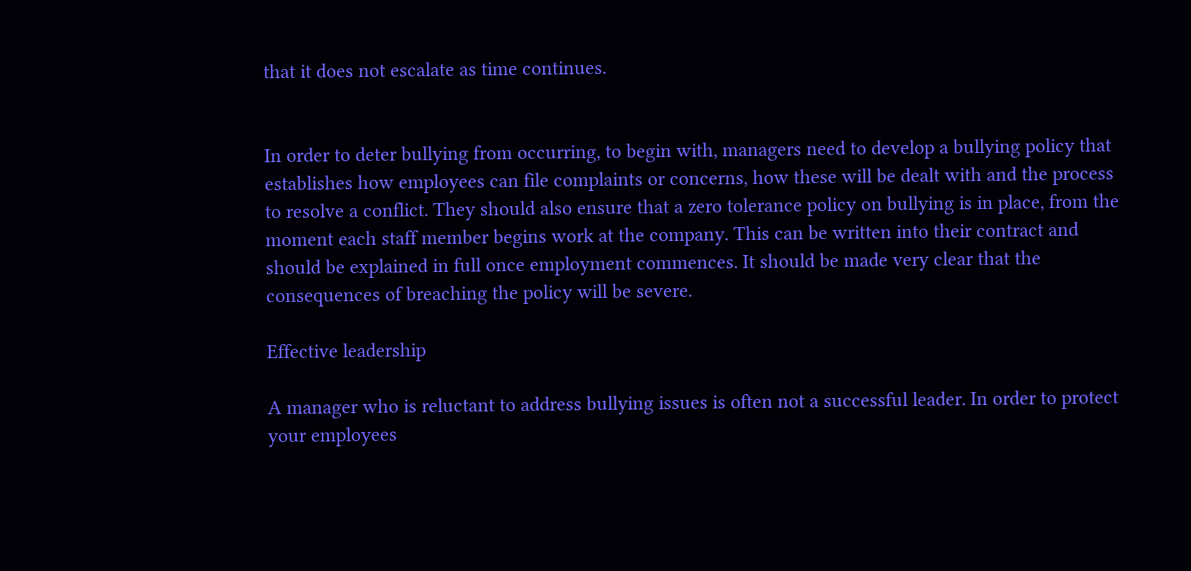that it does not escalate as time continues.


In order to deter bullying from occurring, to begin with, managers need to develop a bullying policy that establishes how employees can file complaints or concerns, how these will be dealt with and the process to resolve a conflict. They should also ensure that a zero tolerance policy on bullying is in place, from the moment each staff member begins work at the company. This can be written into their contract and should be explained in full once employment commences. It should be made very clear that the consequences of breaching the policy will be severe.

Effective leadership

A manager who is reluctant to address bullying issues is often not a successful leader. In order to protect your employees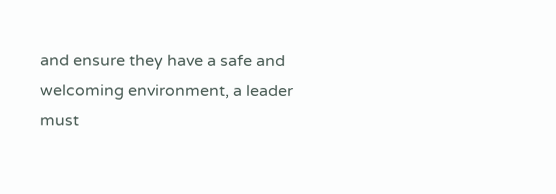and ensure they have a safe and welcoming environment, a leader must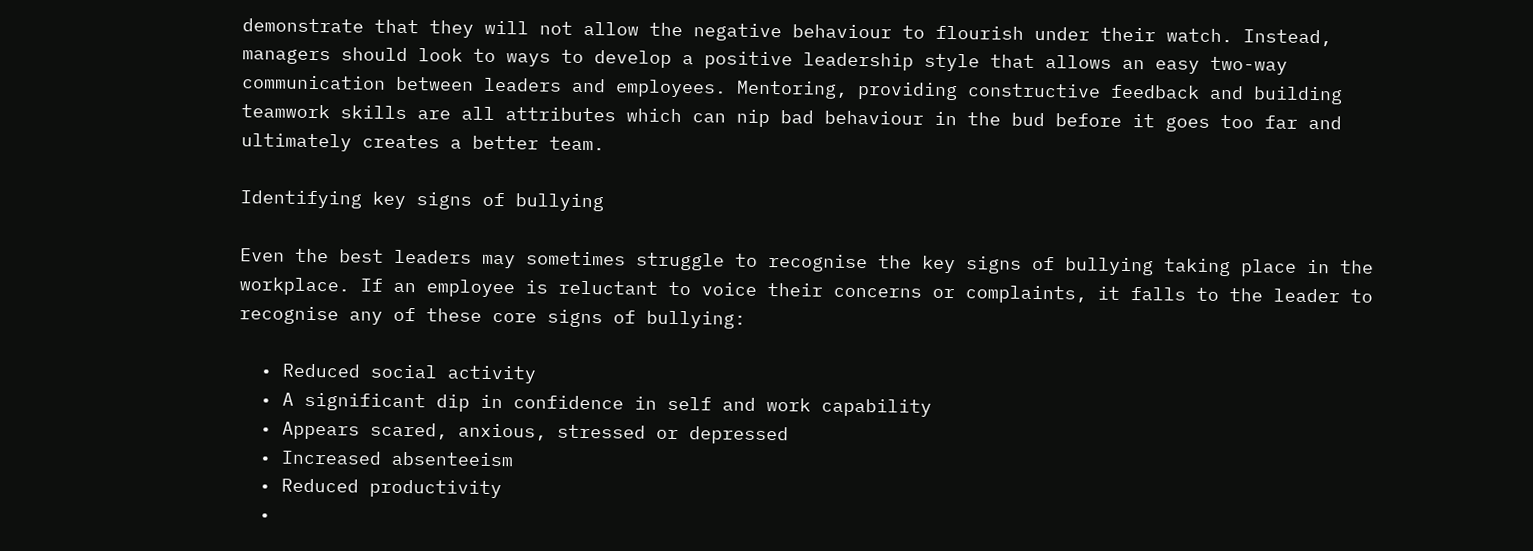demonstrate that they will not allow the negative behaviour to flourish under their watch. Instead, managers should look to ways to develop a positive leadership style that allows an easy two-way communication between leaders and employees. Mentoring, providing constructive feedback and building teamwork skills are all attributes which can nip bad behaviour in the bud before it goes too far and ultimately creates a better team.

Identifying key signs of bullying

Even the best leaders may sometimes struggle to recognise the key signs of bullying taking place in the workplace. If an employee is reluctant to voice their concerns or complaints, it falls to the leader to recognise any of these core signs of bullying:

  • Reduced social activity
  • A significant dip in confidence in self and work capability
  • Appears scared, anxious, stressed or depressed
  • Increased absenteeism
  • Reduced productivity
  •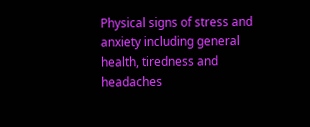Physical signs of stress and anxiety including general health, tiredness and headaches